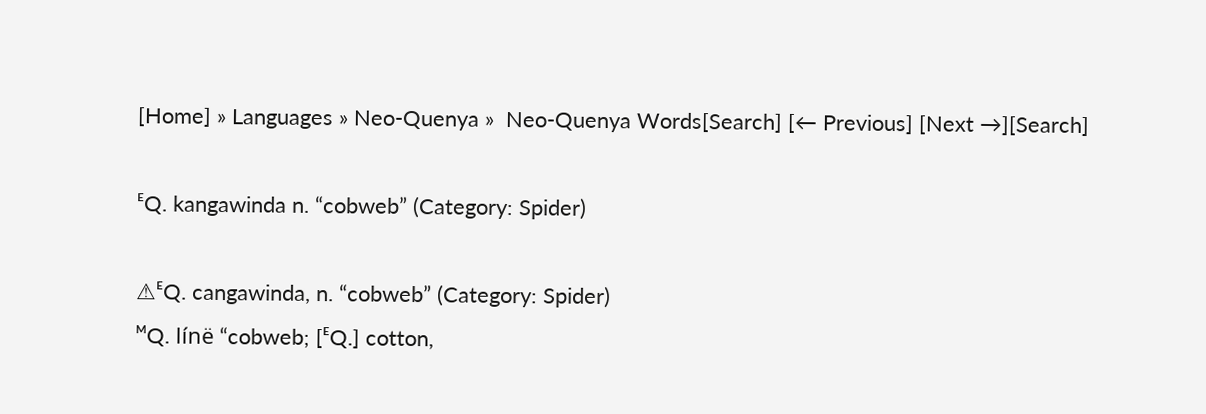[Home] » Languages » Neo-Quenya »  Neo-Quenya Words[Search] [← Previous] [Next →][Search]

ᴱQ. kangawinda n. “cobweb” (Category: Spider)

⚠ᴱQ. cangawinda, n. “cobweb” (Category: Spider)
ᴹQ. línë “cobweb; [ᴱQ.] cotton,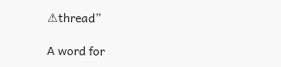⚠thread”

A word for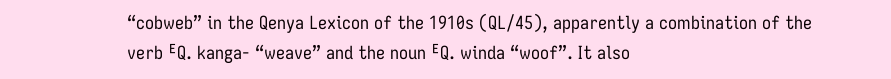“cobweb” in the Qenya Lexicon of the 1910s (QL/45), apparently a combination of the verb ᴱQ. kanga- “weave” and the noun ᴱQ. winda “woof”. It also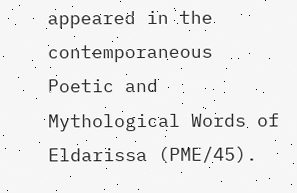appeared in the contemporaneous Poetic and Mythological Words of Eldarissa (PME/45).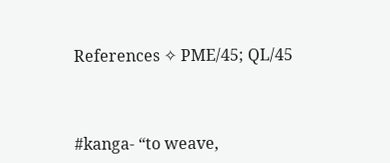References ✧ PME/45; QL/45



#kanga- “to weave,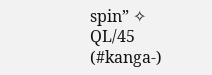spin” ✧ QL/45 (#kanga-)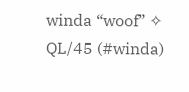winda “woof” ✧ QL/45 (#winda)